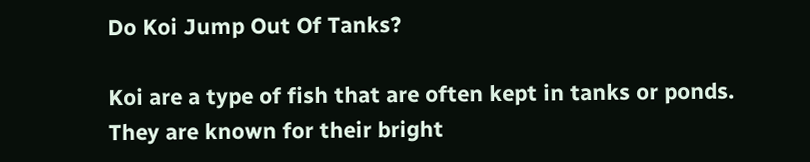Do Koi Jump Out Of Tanks?

Koi are a type of fish that are often kept in tanks or ponds. They are known for their bright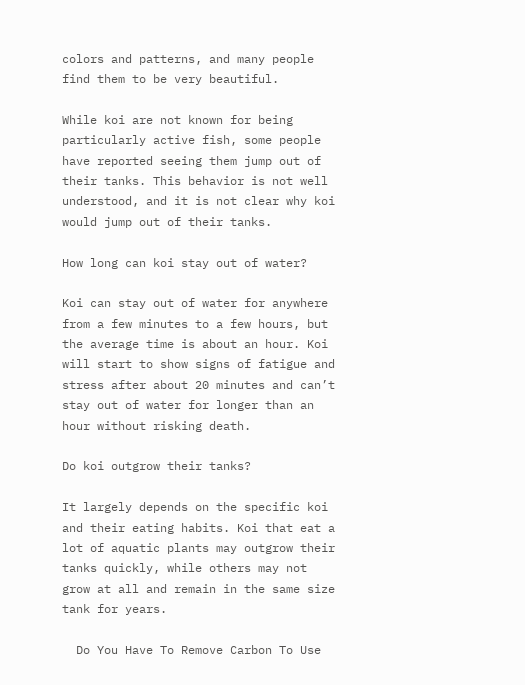colors and patterns, and many people find them to be very beautiful.

While koi are not known for being particularly active fish, some people have reported seeing them jump out of their tanks. This behavior is not well understood, and it is not clear why koi would jump out of their tanks.

How long can koi stay out of water?

Koi can stay out of water for anywhere from a few minutes to a few hours, but the average time is about an hour. Koi will start to show signs of fatigue and stress after about 20 minutes and can’t stay out of water for longer than an hour without risking death.

Do koi outgrow their tanks?

It largely depends on the specific koi and their eating habits. Koi that eat a lot of aquatic plants may outgrow their tanks quickly, while others may not grow at all and remain in the same size tank for years.

  Do You Have To Remove Carbon To Use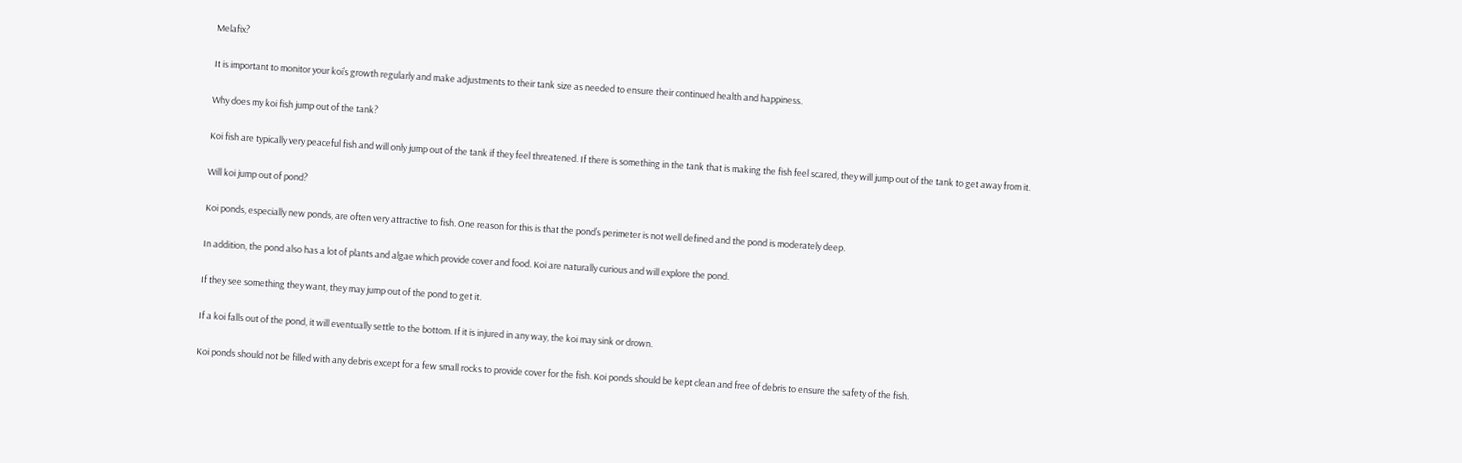Melafix?

It is important to monitor your koi’s growth regularly and make adjustments to their tank size as needed to ensure their continued health and happiness.

Why does my koi fish jump out of the tank?

Koi fish are typically very peaceful fish and will only jump out of the tank if they feel threatened. If there is something in the tank that is making the fish feel scared, they will jump out of the tank to get away from it.

Will koi jump out of pond?

Koi ponds, especially new ponds, are often very attractive to fish. One reason for this is that the pond’s perimeter is not well defined and the pond is moderately deep.

In addition, the pond also has a lot of plants and algae which provide cover and food. Koi are naturally curious and will explore the pond.

If they see something they want, they may jump out of the pond to get it.

If a koi falls out of the pond, it will eventually settle to the bottom. If it is injured in any way, the koi may sink or drown.

Koi ponds should not be filled with any debris except for a few small rocks to provide cover for the fish. Koi ponds should be kept clean and free of debris to ensure the safety of the fish.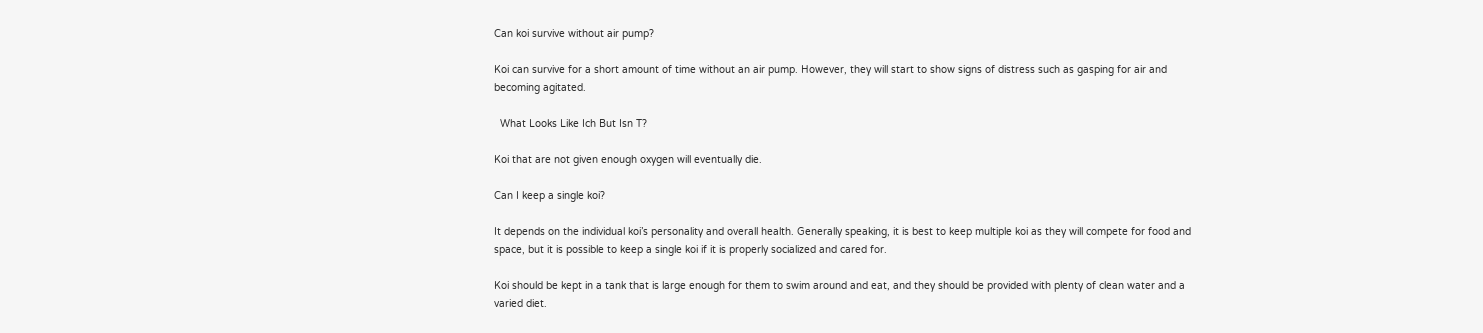Can koi survive without air pump?

Koi can survive for a short amount of time without an air pump. However, they will start to show signs of distress such as gasping for air and becoming agitated.

  What Looks Like Ich But Isn T?

Koi that are not given enough oxygen will eventually die.

Can I keep a single koi?

It depends on the individual koi’s personality and overall health. Generally speaking, it is best to keep multiple koi as they will compete for food and space, but it is possible to keep a single koi if it is properly socialized and cared for.

Koi should be kept in a tank that is large enough for them to swim around and eat, and they should be provided with plenty of clean water and a varied diet.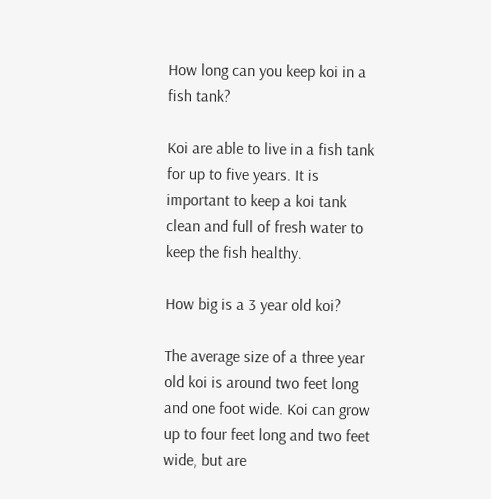How long can you keep koi in a fish tank?

Koi are able to live in a fish tank for up to five years. It is important to keep a koi tank clean and full of fresh water to keep the fish healthy.

How big is a 3 year old koi?

The average size of a three year old koi is around two feet long and one foot wide. Koi can grow up to four feet long and two feet wide, but are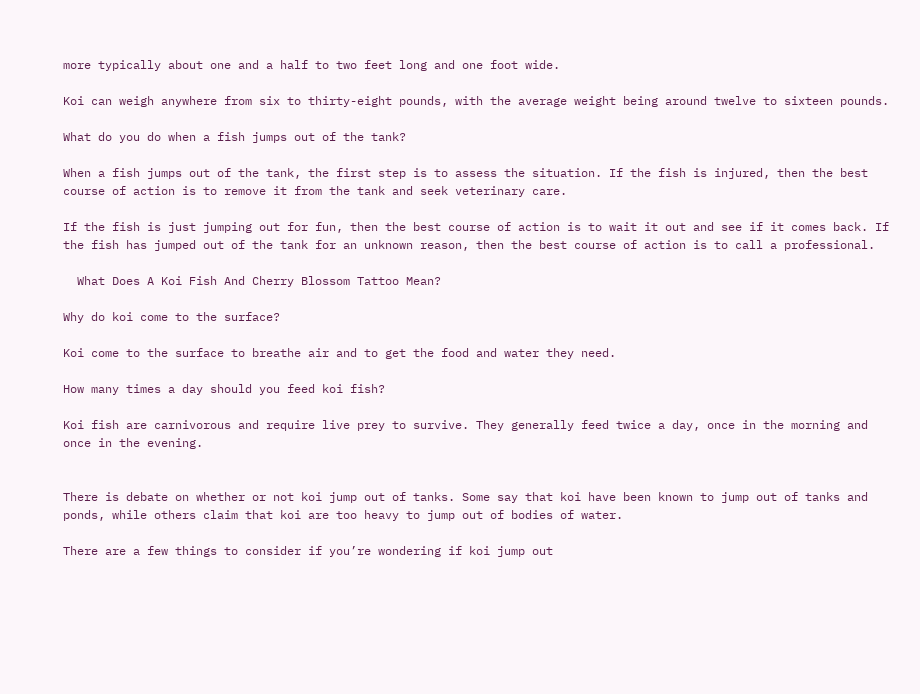more typically about one and a half to two feet long and one foot wide.

Koi can weigh anywhere from six to thirty-eight pounds, with the average weight being around twelve to sixteen pounds.

What do you do when a fish jumps out of the tank?

When a fish jumps out of the tank, the first step is to assess the situation. If the fish is injured, then the best course of action is to remove it from the tank and seek veterinary care.

If the fish is just jumping out for fun, then the best course of action is to wait it out and see if it comes back. If the fish has jumped out of the tank for an unknown reason, then the best course of action is to call a professional.

  What Does A Koi Fish And Cherry Blossom Tattoo Mean?

Why do koi come to the surface?

Koi come to the surface to breathe air and to get the food and water they need.

How many times a day should you feed koi fish?

Koi fish are carnivorous and require live prey to survive. They generally feed twice a day, once in the morning and once in the evening.


There is debate on whether or not koi jump out of tanks. Some say that koi have been known to jump out of tanks and ponds, while others claim that koi are too heavy to jump out of bodies of water.

There are a few things to consider if you’re wondering if koi jump out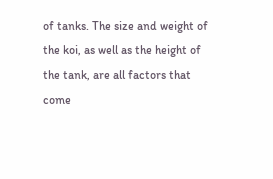of tanks. The size and weight of the koi, as well as the height of the tank, are all factors that come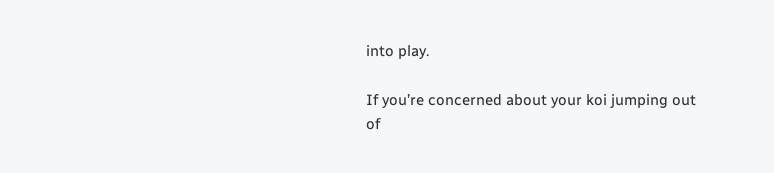into play.

If you’re concerned about your koi jumping out of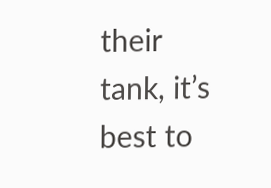their tank, it’s best to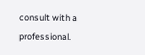consult with a professional.